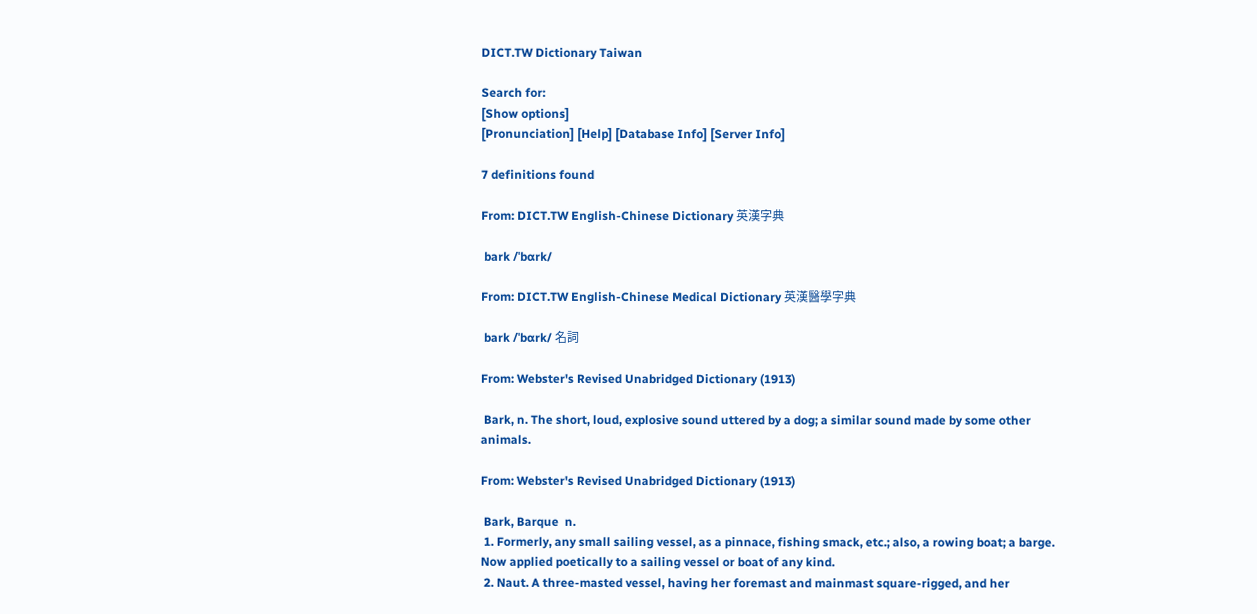DICT.TW Dictionary Taiwan

Search for:
[Show options]
[Pronunciation] [Help] [Database Info] [Server Info]

7 definitions found

From: DICT.TW English-Chinese Dictionary 英漢字典

 bark /ˈbɑrk/

From: DICT.TW English-Chinese Medical Dictionary 英漢醫學字典

 bark /ˈbɑrk/ 名詞

From: Webster's Revised Unabridged Dictionary (1913)

 Bark, n. The short, loud, explosive sound uttered by a dog; a similar sound made by some other animals.

From: Webster's Revised Unabridged Dictionary (1913)

 Bark, Barque  n.
 1. Formerly, any small sailing vessel, as a pinnace, fishing smack, etc.; also, a rowing boat; a barge. Now applied poetically to a sailing vessel or boat of any kind.
 2. Naut. A three-masted vessel, having her foremast and mainmast square-rigged, and her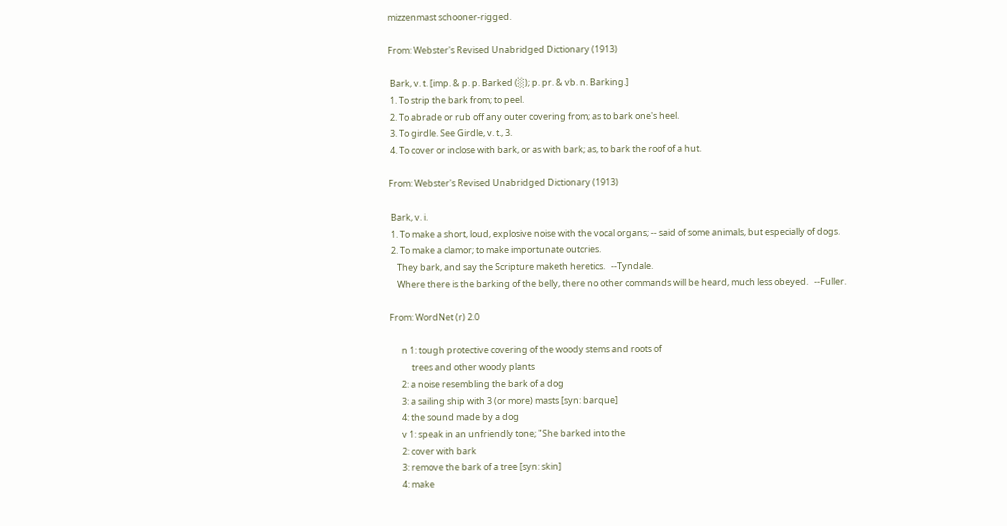mizzenmast schooner-rigged.

From: Webster's Revised Unabridged Dictionary (1913)

 Bark, v. t. [imp. & p. p. Barked (░); p. pr. & vb. n. Barking.]
 1. To strip the bark from; to peel.
 2. To abrade or rub off any outer covering from; as to bark one's heel.
 3. To girdle. See Girdle, v. t., 3.
 4. To cover or inclose with bark, or as with bark; as, to bark the roof of a hut.

From: Webster's Revised Unabridged Dictionary (1913)

 Bark, v. i.
 1. To make a short, loud, explosive noise with the vocal organs; -- said of some animals, but especially of dogs.
 2. To make a clamor; to make importunate outcries.
    They bark, and say the Scripture maketh heretics.   --Tyndale.
    Where there is the barking of the belly, there no other commands will be heard, much less obeyed.   --Fuller.

From: WordNet (r) 2.0

      n 1: tough protective covering of the woody stems and roots of
           trees and other woody plants
      2: a noise resembling the bark of a dog
      3: a sailing ship with 3 (or more) masts [syn: barque]
      4: the sound made by a dog
      v 1: speak in an unfriendly tone; "She barked into the
      2: cover with bark
      3: remove the bark of a tree [syn: skin]
      4: make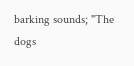barking sounds; "The dogs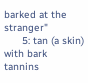barked at the stranger"
      5: tan (a skin) with bark tannins